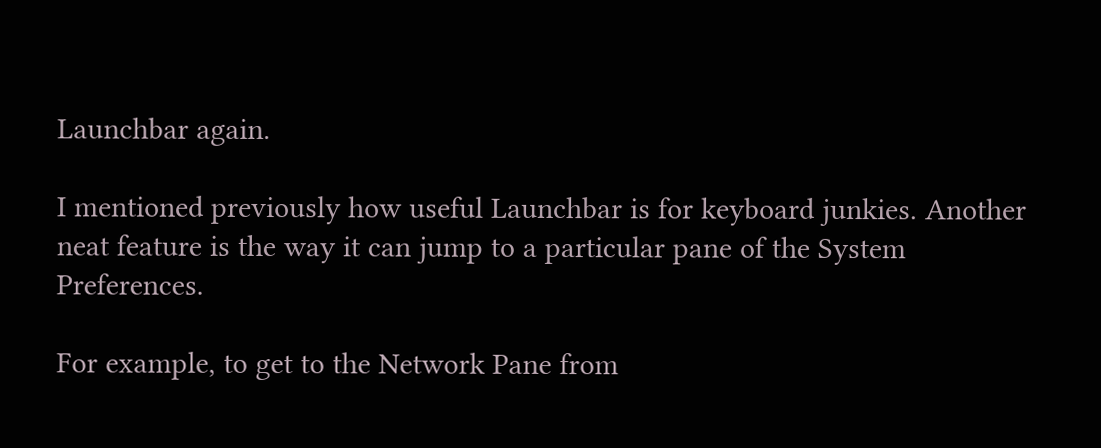Launchbar again.

I mentioned previously how useful Launchbar is for keyboard junkies. Another neat feature is the way it can jump to a particular pane of the System Preferences.

For example, to get to the Network Pane from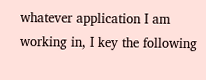whatever application I am working in, I key the following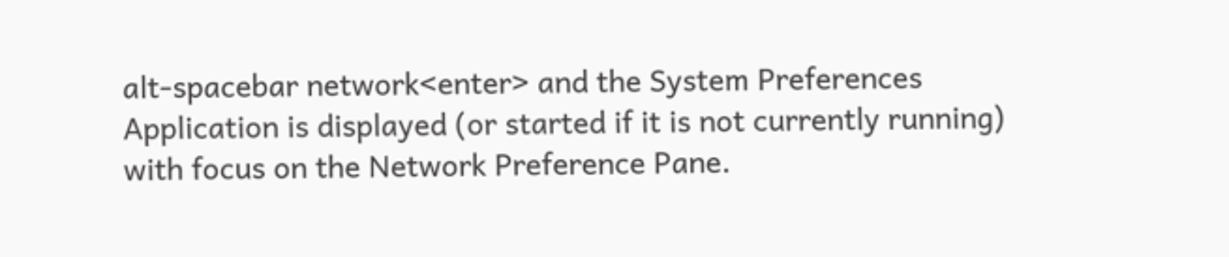alt-spacebar network<enter> and the System Preferences Application is displayed (or started if it is not currently running) with focus on the Network Preference Pane.